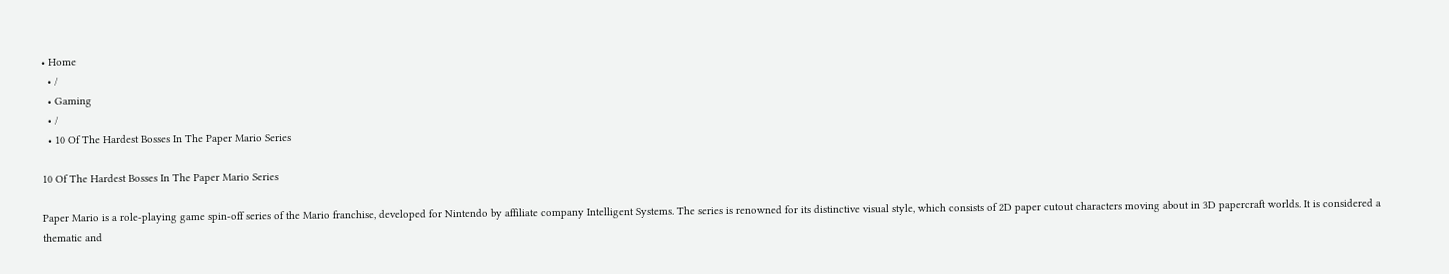• Home
  • /
  • Gaming
  • /
  • 10 Of The Hardest Bosses In The Paper Mario Series

10 Of The Hardest Bosses In The Paper Mario Series

Paper Mario is a role-playing game spin-off series of the Mario franchise, developed for Nintendo by affiliate company Intelligent Systems. The series is renowned for its distinctive visual style, which consists of 2D paper cutout characters moving about in 3D papercraft worlds. It is considered a thematic and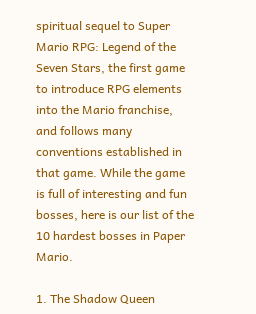spiritual sequel to Super Mario RPG: Legend of the Seven Stars, the first game to introduce RPG elements into the Mario franchise, and follows many conventions established in that game. While the game is full of interesting and fun bosses, here is our list of the 10 hardest bosses in Paper Mario.

1. The Shadow Queen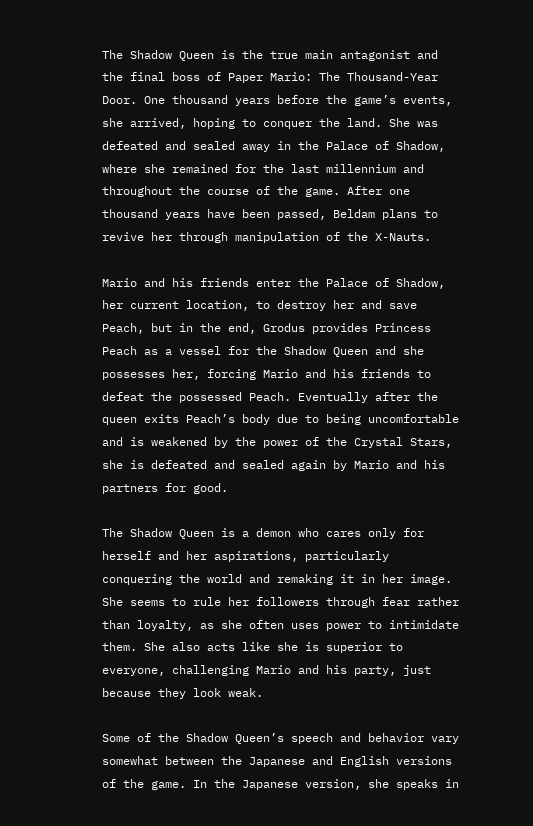The Shadow Queen is the true main antagonist and the final boss of Paper Mario: The Thousand-Year Door. One thousand years before the game’s events, she arrived, hoping to conquer the land. She was defeated and sealed away in the Palace of Shadow, where she remained for the last millennium and throughout the course of the game. After one thousand years have been passed, Beldam plans to revive her through manipulation of the X-Nauts.

Mario and his friends enter the Palace of Shadow, her current location, to destroy her and save Peach, but in the end, Grodus provides Princess Peach as a vessel for the Shadow Queen and she possesses her, forcing Mario and his friends to defeat the possessed Peach. Eventually after the queen exits Peach’s body due to being uncomfortable and is weakened by the power of the Crystal Stars, she is defeated and sealed again by Mario and his partners for good.

The Shadow Queen is a demon who cares only for herself and her aspirations, particularly conquering the world and remaking it in her image. She seems to rule her followers through fear rather than loyalty, as she often uses power to intimidate them. She also acts like she is superior to everyone, challenging Mario and his party, just because they look weak.

Some of the Shadow Queen’s speech and behavior vary somewhat between the Japanese and English versions of the game. In the Japanese version, she speaks in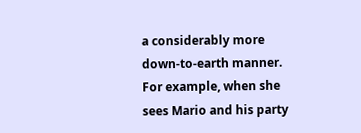a considerably more down-to-earth manner. For example, when she sees Mario and his party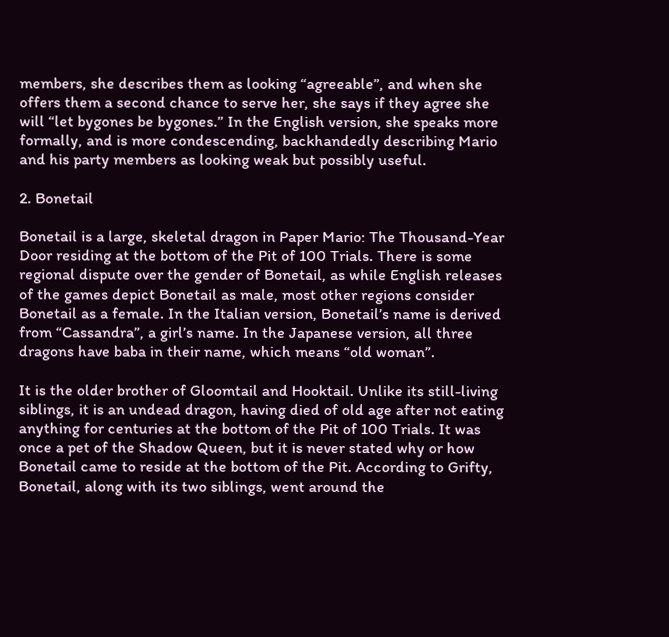members, she describes them as looking “agreeable”, and when she offers them a second chance to serve her, she says if they agree she will “let bygones be bygones.” In the English version, she speaks more formally, and is more condescending, backhandedly describing Mario and his party members as looking weak but possibly useful.

2. Bonetail

Bonetail is a large, skeletal dragon in Paper Mario: The Thousand-Year Door residing at the bottom of the Pit of 100 Trials. There is some regional dispute over the gender of Bonetail, as while English releases of the games depict Bonetail as male, most other regions consider Bonetail as a female. In the Italian version, Bonetail’s name is derived from “Cassandra”, a girl’s name. In the Japanese version, all three dragons have baba in their name, which means “old woman”.

It is the older brother of Gloomtail and Hooktail. Unlike its still-living siblings, it is an undead dragon, having died of old age after not eating anything for centuries at the bottom of the Pit of 100 Trials. It was once a pet of the Shadow Queen, but it is never stated why or how Bonetail came to reside at the bottom of the Pit. According to Grifty, Bonetail, along with its two siblings, went around the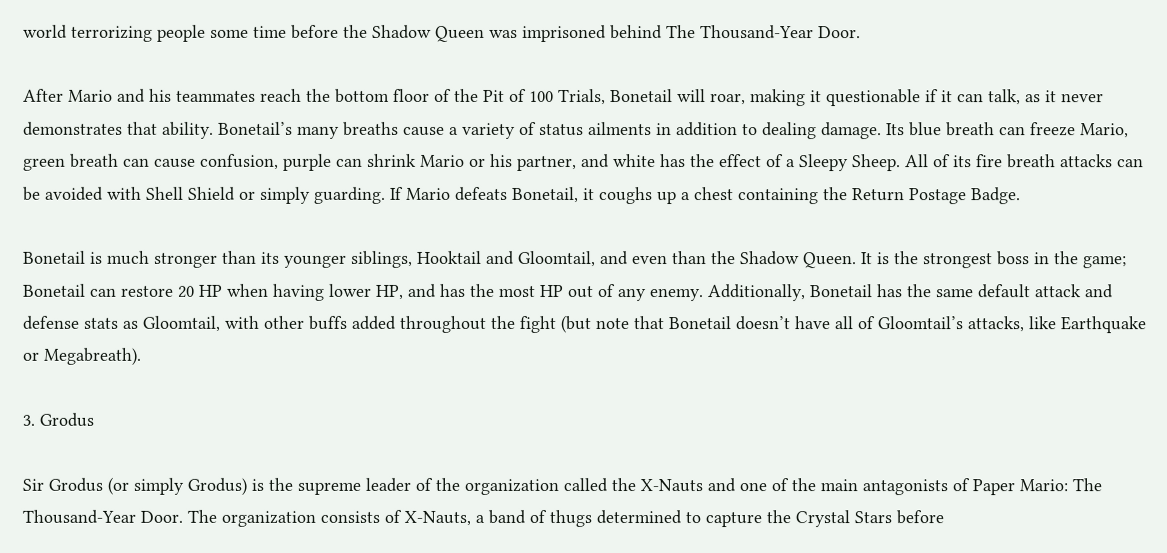world terrorizing people some time before the Shadow Queen was imprisoned behind The Thousand-Year Door.

After Mario and his teammates reach the bottom floor of the Pit of 100 Trials, Bonetail will roar, making it questionable if it can talk, as it never demonstrates that ability. Bonetail’s many breaths cause a variety of status ailments in addition to dealing damage. Its blue breath can freeze Mario, green breath can cause confusion, purple can shrink Mario or his partner, and white has the effect of a Sleepy Sheep. All of its fire breath attacks can be avoided with Shell Shield or simply guarding. If Mario defeats Bonetail, it coughs up a chest containing the Return Postage Badge.

Bonetail is much stronger than its younger siblings, Hooktail and Gloomtail, and even than the Shadow Queen. It is the strongest boss in the game; Bonetail can restore 20 HP when having lower HP, and has the most HP out of any enemy. Additionally, Bonetail has the same default attack and defense stats as Gloomtail, with other buffs added throughout the fight (but note that Bonetail doesn’t have all of Gloomtail’s attacks, like Earthquake or Megabreath).

3. Grodus

Sir Grodus (or simply Grodus) is the supreme leader of the organization called the X-Nauts and one of the main antagonists of Paper Mario: The Thousand-Year Door. The organization consists of X-Nauts, a band of thugs determined to capture the Crystal Stars before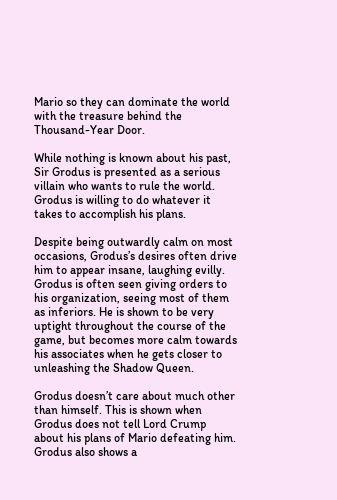Mario so they can dominate the world with the treasure behind the Thousand-Year Door.

While nothing is known about his past, Sir Grodus is presented as a serious villain who wants to rule the world. Grodus is willing to do whatever it takes to accomplish his plans.

Despite being outwardly calm on most occasions, Grodus’s desires often drive him to appear insane, laughing evilly. Grodus is often seen giving orders to his organization, seeing most of them as inferiors. He is shown to be very uptight throughout the course of the game, but becomes more calm towards his associates when he gets closer to unleashing the Shadow Queen.

Grodus doesn’t care about much other than himself. This is shown when Grodus does not tell Lord Crump about his plans of Mario defeating him. Grodus also shows a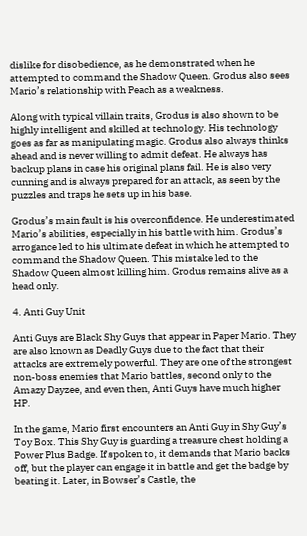dislike for disobedience, as he demonstrated when he attempted to command the Shadow Queen. Grodus also sees Mario’s relationship with Peach as a weakness.

Along with typical villain traits, Grodus is also shown to be highly intelligent and skilled at technology. His technology goes as far as manipulating magic. Grodus also always thinks ahead and is never willing to admit defeat. He always has backup plans in case his original plans fail. He is also very cunning and is always prepared for an attack, as seen by the puzzles and traps he sets up in his base.

Grodus’s main fault is his overconfidence. He underestimated Mario’s abilities, especially in his battle with him. Grodus’s arrogance led to his ultimate defeat in which he attempted to command the Shadow Queen. This mistake led to the Shadow Queen almost killing him. Grodus remains alive as a head only.

4. Anti Guy Unit

Anti Guys are Black Shy Guys that appear in Paper Mario. They are also known as Deadly Guys due to the fact that their attacks are extremely powerful. They are one of the strongest non-boss enemies that Mario battles, second only to the Amazy Dayzee, and even then, Anti Guys have much higher HP.

In the game, Mario first encounters an Anti Guy in Shy Guy’s Toy Box. This Shy Guy is guarding a treasure chest holding a Power Plus Badge. If spoken to, it demands that Mario backs off, but the player can engage it in battle and get the badge by beating it. Later, in Bowser’s Castle, the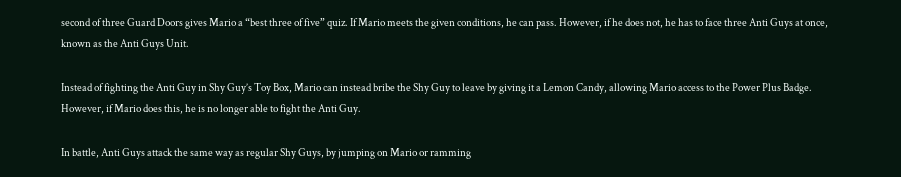second of three Guard Doors gives Mario a “best three of five” quiz. If Mario meets the given conditions, he can pass. However, if he does not, he has to face three Anti Guys at once, known as the Anti Guys Unit.

Instead of fighting the Anti Guy in Shy Guy’s Toy Box, Mario can instead bribe the Shy Guy to leave by giving it a Lemon Candy, allowing Mario access to the Power Plus Badge. However, if Mario does this, he is no longer able to fight the Anti Guy.

In battle, Anti Guys attack the same way as regular Shy Guys, by jumping on Mario or ramming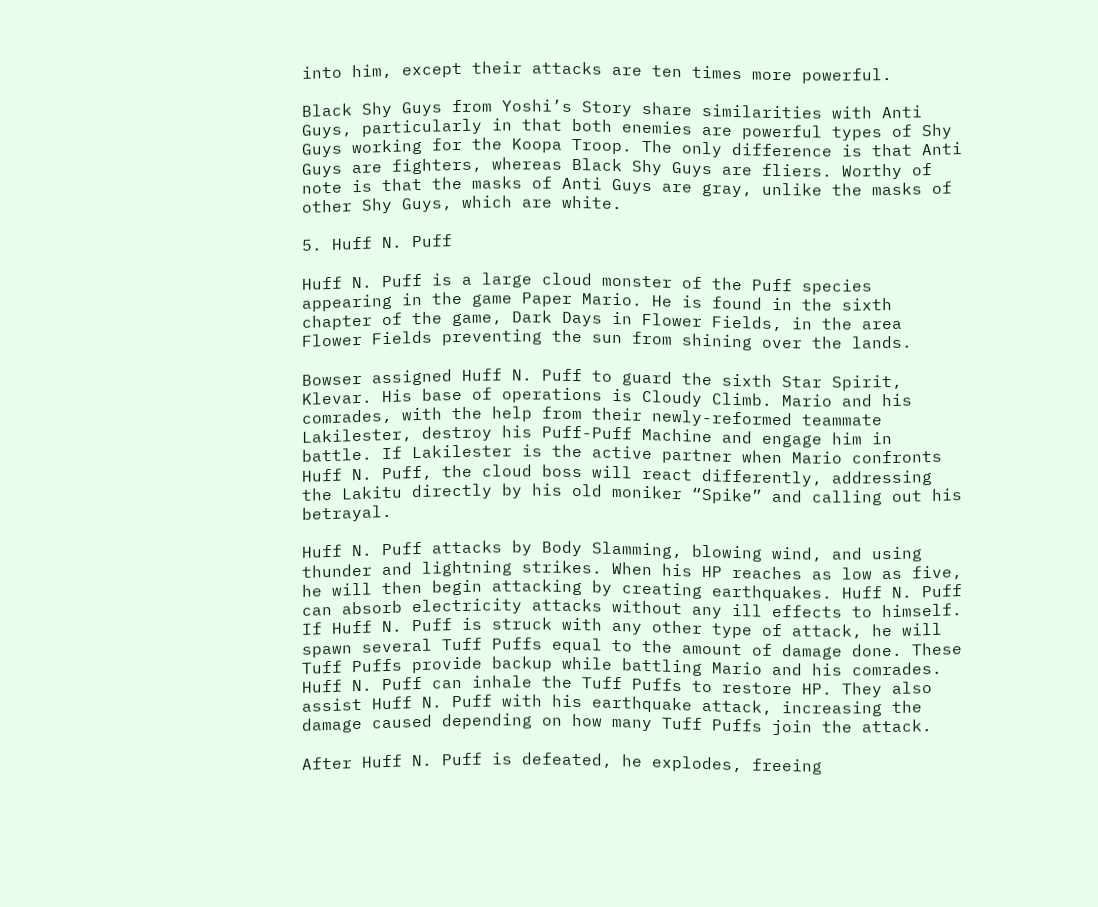into him, except their attacks are ten times more powerful.

Black Shy Guys from Yoshi’s Story share similarities with Anti Guys, particularly in that both enemies are powerful types of Shy Guys working for the Koopa Troop. The only difference is that Anti Guys are fighters, whereas Black Shy Guys are fliers. Worthy of note is that the masks of Anti Guys are gray, unlike the masks of other Shy Guys, which are white.

5. Huff N. Puff

Huff N. Puff is a large cloud monster of the Puff species appearing in the game Paper Mario. He is found in the sixth chapter of the game, Dark Days in Flower Fields, in the area Flower Fields preventing the sun from shining over the lands.

Bowser assigned Huff N. Puff to guard the sixth Star Spirit, Klevar. His base of operations is Cloudy Climb. Mario and his comrades, with the help from their newly-reformed teammate Lakilester, destroy his Puff-Puff Machine and engage him in battle. If Lakilester is the active partner when Mario confronts Huff N. Puff, the cloud boss will react differently, addressing the Lakitu directly by his old moniker “Spike” and calling out his betrayal.

Huff N. Puff attacks by Body Slamming, blowing wind, and using thunder and lightning strikes. When his HP reaches as low as five, he will then begin attacking by creating earthquakes. Huff N. Puff can absorb electricity attacks without any ill effects to himself. If Huff N. Puff is struck with any other type of attack, he will spawn several Tuff Puffs equal to the amount of damage done. These Tuff Puffs provide backup while battling Mario and his comrades. Huff N. Puff can inhale the Tuff Puffs to restore HP. They also assist Huff N. Puff with his earthquake attack, increasing the damage caused depending on how many Tuff Puffs join the attack.

After Huff N. Puff is defeated, he explodes, freeing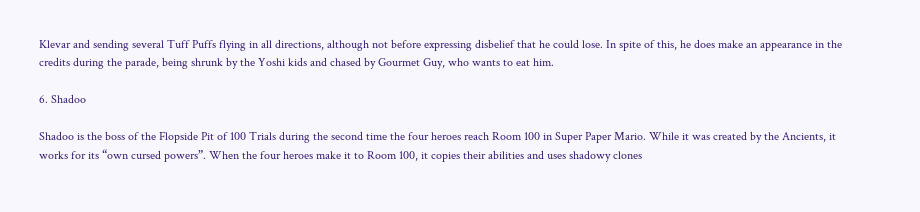Klevar and sending several Tuff Puffs flying in all directions, although not before expressing disbelief that he could lose. In spite of this, he does make an appearance in the credits during the parade, being shrunk by the Yoshi kids and chased by Gourmet Guy, who wants to eat him.

6. Shadoo

Shadoo is the boss of the Flopside Pit of 100 Trials during the second time the four heroes reach Room 100 in Super Paper Mario. While it was created by the Ancients, it works for its “own cursed powers”. When the four heroes make it to Room 100, it copies their abilities and uses shadowy clones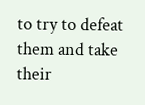to try to defeat them and take their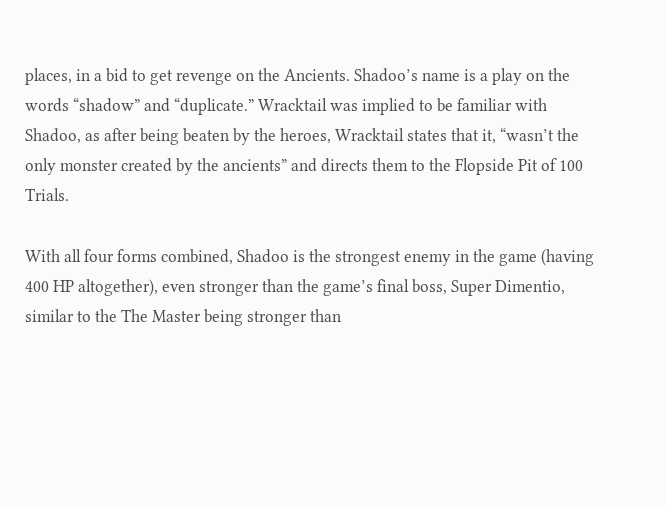places, in a bid to get revenge on the Ancients. Shadoo’s name is a play on the words “shadow” and “duplicate.” Wracktail was implied to be familiar with Shadoo, as after being beaten by the heroes, Wracktail states that it, “wasn’t the only monster created by the ancients” and directs them to the Flopside Pit of 100 Trials.

With all four forms combined, Shadoo is the strongest enemy in the game (having 400 HP altogether), even stronger than the game’s final boss, Super Dimentio, similar to the The Master being stronger than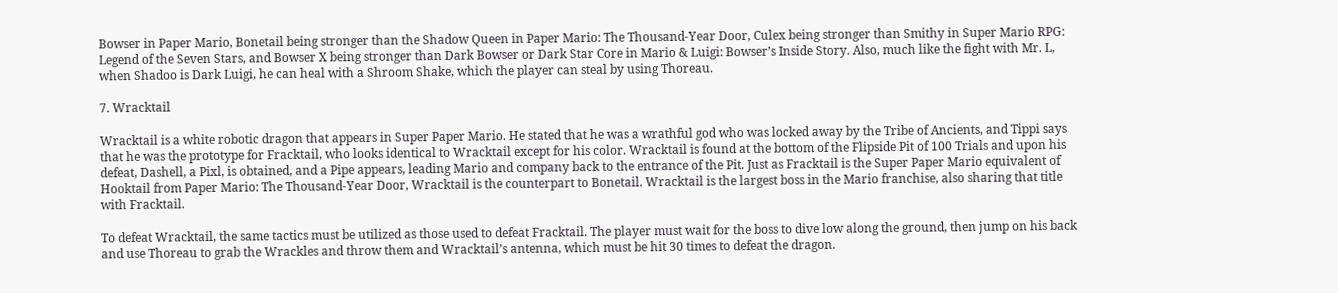Bowser in Paper Mario, Bonetail being stronger than the Shadow Queen in Paper Mario: The Thousand-Year Door, Culex being stronger than Smithy in Super Mario RPG: Legend of the Seven Stars, and Bowser X being stronger than Dark Bowser or Dark Star Core in Mario & Luigi: Bowser’s Inside Story. Also, much like the fight with Mr. L, when Shadoo is Dark Luigi, he can heal with a Shroom Shake, which the player can steal by using Thoreau.

7. Wracktail

Wracktail is a white robotic dragon that appears in Super Paper Mario. He stated that he was a wrathful god who was locked away by the Tribe of Ancients, and Tippi says that he was the prototype for Fracktail, who looks identical to Wracktail except for his color. Wracktail is found at the bottom of the Flipside Pit of 100 Trials and upon his defeat, Dashell, a Pixl, is obtained, and a Pipe appears, leading Mario and company back to the entrance of the Pit. Just as Fracktail is the Super Paper Mario equivalent of Hooktail from Paper Mario: The Thousand-Year Door, Wracktail is the counterpart to Bonetail. Wracktail is the largest boss in the Mario franchise, also sharing that title with Fracktail.

To defeat Wracktail, the same tactics must be utilized as those used to defeat Fracktail. The player must wait for the boss to dive low along the ground, then jump on his back and use Thoreau to grab the Wrackles and throw them and Wracktail’s antenna, which must be hit 30 times to defeat the dragon.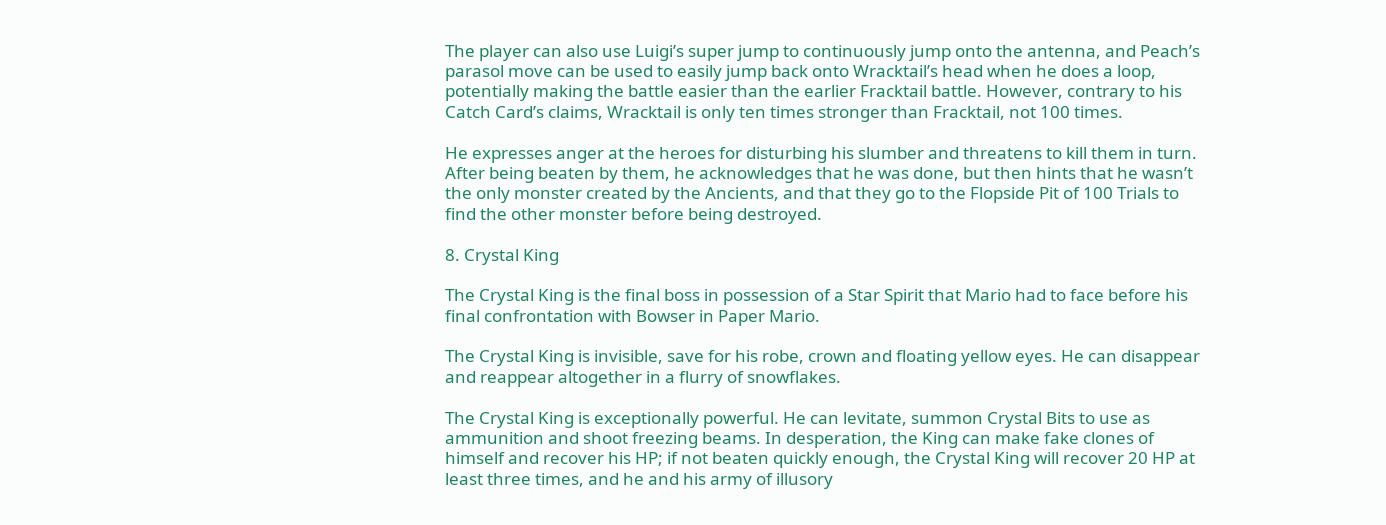The player can also use Luigi’s super jump to continuously jump onto the antenna, and Peach’s parasol move can be used to easily jump back onto Wracktail’s head when he does a loop, potentially making the battle easier than the earlier Fracktail battle. However, contrary to his Catch Card’s claims, Wracktail is only ten times stronger than Fracktail, not 100 times.

He expresses anger at the heroes for disturbing his slumber and threatens to kill them in turn. After being beaten by them, he acknowledges that he was done, but then hints that he wasn’t the only monster created by the Ancients, and that they go to the Flopside Pit of 100 Trials to find the other monster before being destroyed.

8. Crystal King

The Crystal King is the final boss in possession of a Star Spirit that Mario had to face before his final confrontation with Bowser in Paper Mario.

The Crystal King is invisible, save for his robe, crown and floating yellow eyes. He can disappear and reappear altogether in a flurry of snowflakes.

The Crystal King is exceptionally powerful. He can levitate, summon Crystal Bits to use as ammunition and shoot freezing beams. In desperation, the King can make fake clones of himself and recover his HP; if not beaten quickly enough, the Crystal King will recover 20 HP at least three times, and he and his army of illusory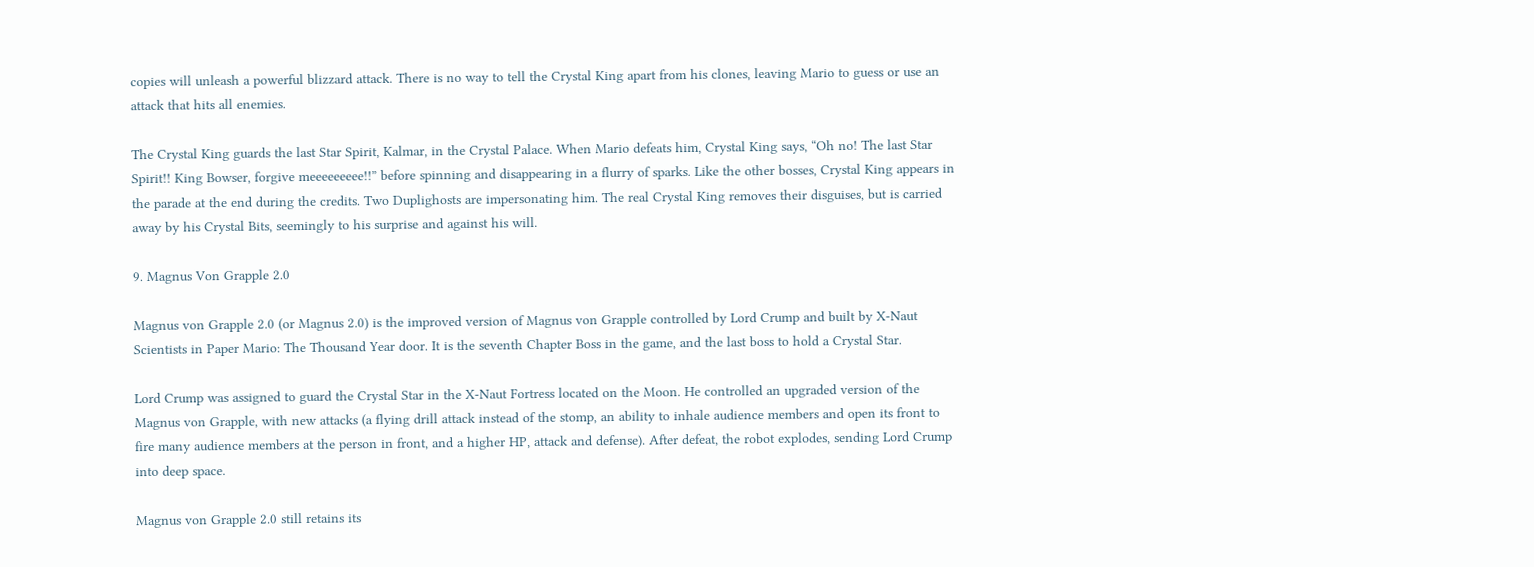copies will unleash a powerful blizzard attack. There is no way to tell the Crystal King apart from his clones, leaving Mario to guess or use an attack that hits all enemies.

The Crystal King guards the last Star Spirit, Kalmar, in the Crystal Palace. When Mario defeats him, Crystal King says, “Oh no! The last Star Spirit!! King Bowser, forgive meeeeeeeee!!” before spinning and disappearing in a flurry of sparks. Like the other bosses, Crystal King appears in the parade at the end during the credits. Two Duplighosts are impersonating him. The real Crystal King removes their disguises, but is carried away by his Crystal Bits, seemingly to his surprise and against his will.

9. Magnus Von Grapple 2.0

Magnus von Grapple 2.0 (or Magnus 2.0) is the improved version of Magnus von Grapple controlled by Lord Crump and built by X-Naut Scientists in Paper Mario: The Thousand Year door. It is the seventh Chapter Boss in the game, and the last boss to hold a Crystal Star.

Lord Crump was assigned to guard the Crystal Star in the X-Naut Fortress located on the Moon. He controlled an upgraded version of the Magnus von Grapple, with new attacks (a flying drill attack instead of the stomp, an ability to inhale audience members and open its front to fire many audience members at the person in front, and a higher HP, attack and defense). After defeat, the robot explodes, sending Lord Crump into deep space.

Magnus von Grapple 2.0 still retains its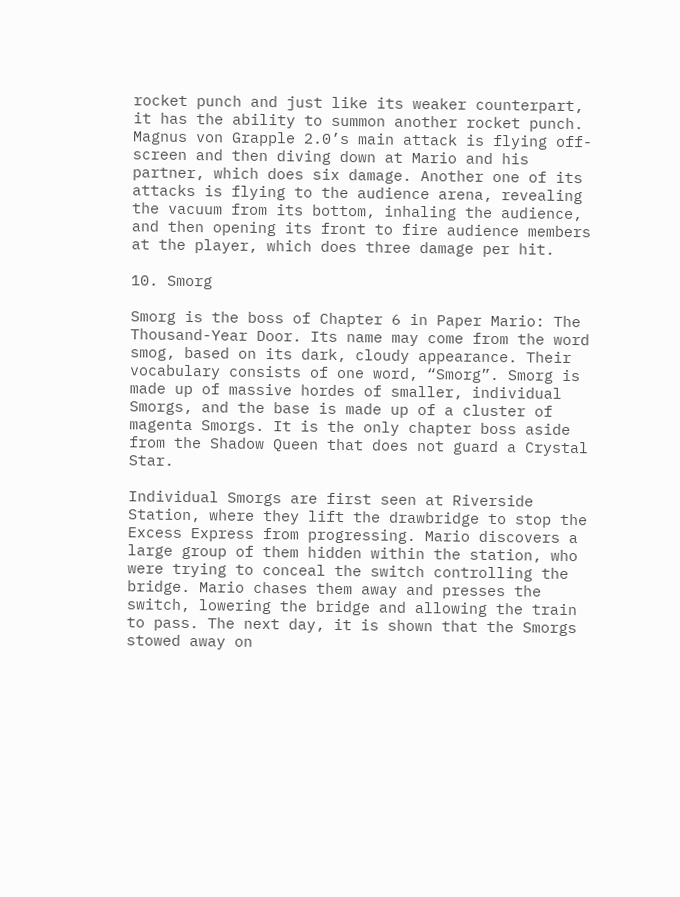rocket punch and just like its weaker counterpart, it has the ability to summon another rocket punch. Magnus von Grapple 2.0’s main attack is flying off-screen and then diving down at Mario and his partner, which does six damage. Another one of its attacks is flying to the audience arena, revealing the vacuum from its bottom, inhaling the audience, and then opening its front to fire audience members at the player, which does three damage per hit.

10. Smorg

Smorg is the boss of Chapter 6 in Paper Mario: The Thousand-Year Door. Its name may come from the word smog, based on its dark, cloudy appearance. Their vocabulary consists of one word, “Smorg”. Smorg is made up of massive hordes of smaller, individual Smorgs, and the base is made up of a cluster of magenta Smorgs. It is the only chapter boss aside from the Shadow Queen that does not guard a Crystal Star.

Individual Smorgs are first seen at Riverside Station, where they lift the drawbridge to stop the Excess Express from progressing. Mario discovers a large group of them hidden within the station, who were trying to conceal the switch controlling the bridge. Mario chases them away and presses the switch, lowering the bridge and allowing the train to pass. The next day, it is shown that the Smorgs stowed away on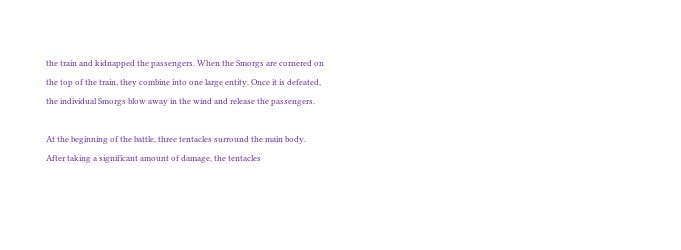the train and kidnapped the passengers. When the Smorgs are cornered on the top of the train, they combine into one large entity. Once it is defeated, the individual Smorgs blow away in the wind and release the passengers.

At the beginning of the battle, three tentacles surround the main body. After taking a significant amount of damage, the tentacles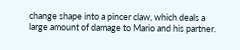change shape into a pincer claw, which deals a large amount of damage to Mario and his partner.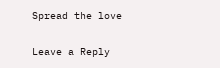Spread the love

Leave a Reply